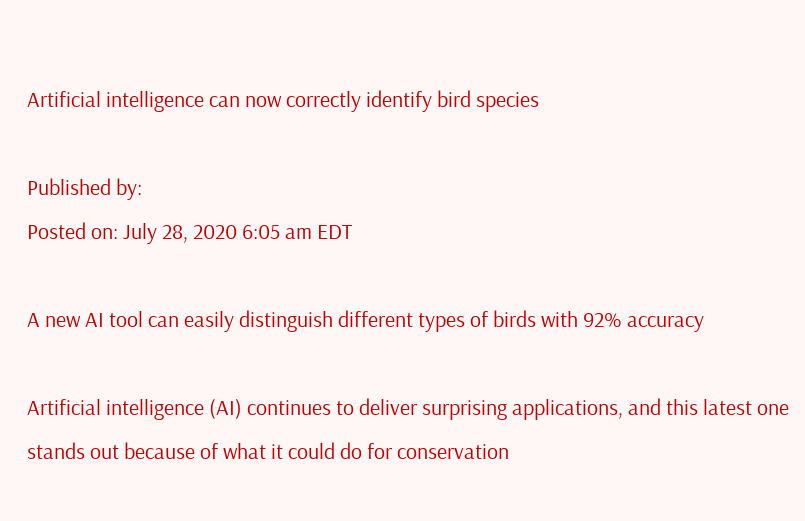Artificial intelligence can now correctly identify bird species

Published by:
Posted on: July 28, 2020 6:05 am EDT

A new AI tool can easily distinguish different types of birds with 92% accuracy

Artificial intelligence (AI) continues to deliver surprising applications, and this latest one stands out because of what it could do for conservation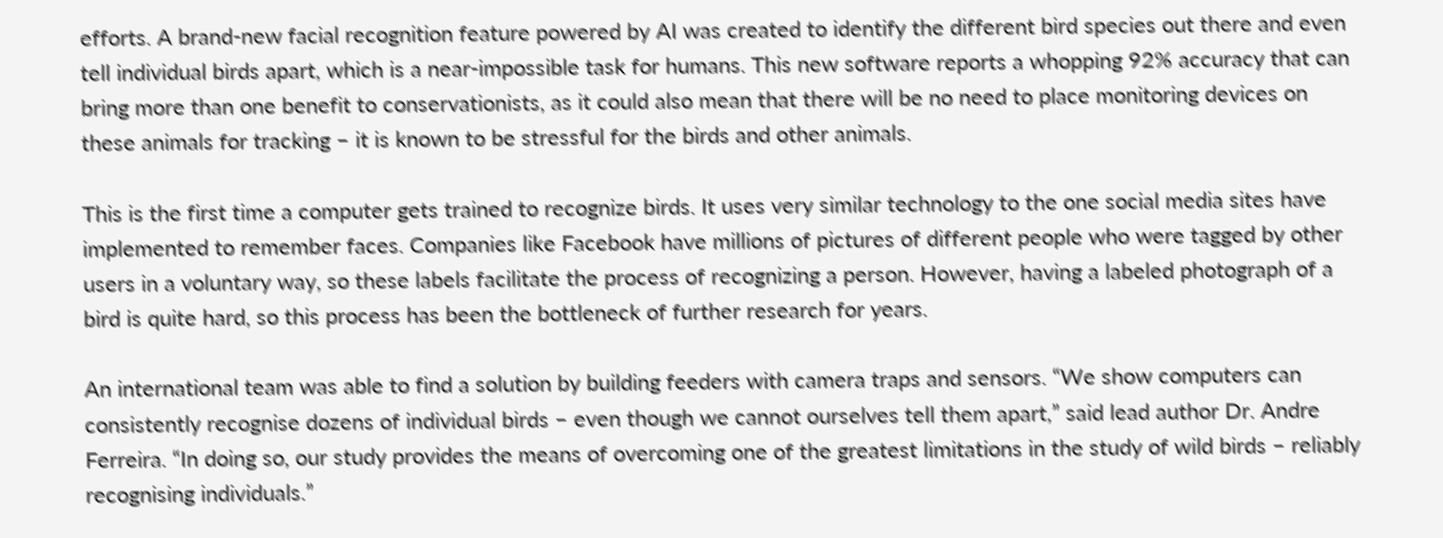efforts. A brand-new facial recognition feature powered by AI was created to identify the different bird species out there and even tell individual birds apart, which is a near-impossible task for humans. This new software reports a whopping 92% accuracy that can bring more than one benefit to conservationists, as it could also mean that there will be no need to place monitoring devices on these animals for tracking – it is known to be stressful for the birds and other animals.

This is the first time a computer gets trained to recognize birds. It uses very similar technology to the one social media sites have implemented to remember faces. Companies like Facebook have millions of pictures of different people who were tagged by other users in a voluntary way, so these labels facilitate the process of recognizing a person. However, having a labeled photograph of a bird is quite hard, so this process has been the bottleneck of further research for years.

An international team was able to find a solution by building feeders with camera traps and sensors. “We show computers can consistently recognise dozens of individual birds – even though we cannot ourselves tell them apart,” said lead author Dr. Andre Ferreira. “In doing so, our study provides the means of overcoming one of the greatest limitations in the study of wild birds – reliably recognising individuals.”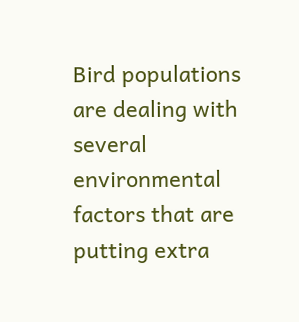Bird populations are dealing with several environmental factors that are putting extra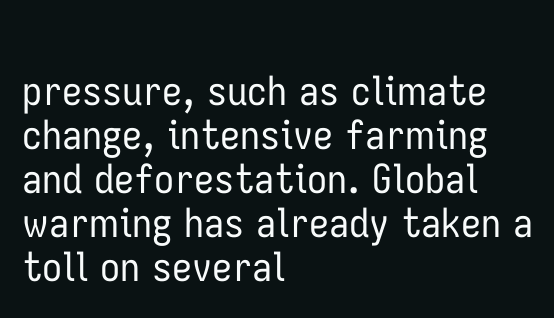pressure, such as climate change, intensive farming and deforestation. Global warming has already taken a toll on several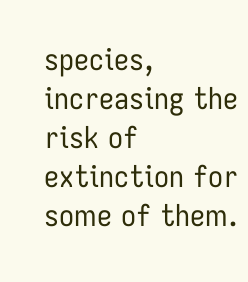species, increasing the risk of extinction for some of them.